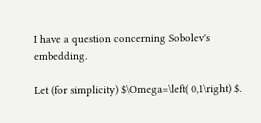I have a question concerning Sobolev's embedding.

Let (for simplicity) $\Omega=\left( 0,1\right) $.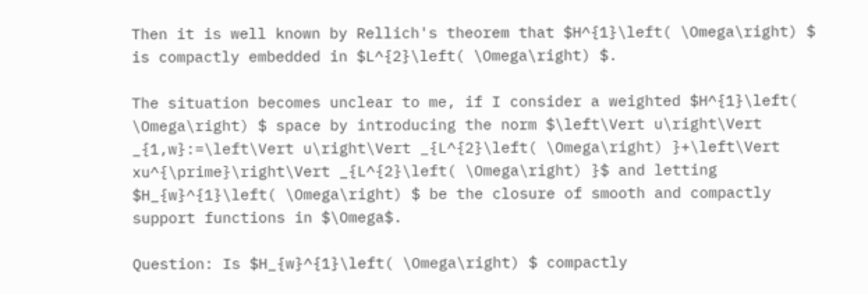Then it is well known by Rellich's theorem that $H^{1}\left( \Omega\right) $ is compactly embedded in $L^{2}\left( \Omega\right) $.

The situation becomes unclear to me, if I consider a weighted $H^{1}\left( \Omega\right) $ space by introducing the norm $\left\Vert u\right\Vert _{1,w}:=\left\Vert u\right\Vert _{L^{2}\left( \Omega\right) }+\left\Vert xu^{\prime}\right\Vert _{L^{2}\left( \Omega\right) }$ and letting $H_{w}^{1}\left( \Omega\right) $ be the closure of smooth and compactly support functions in $\Omega$.

Question: Is $H_{w}^{1}\left( \Omega\right) $ compactly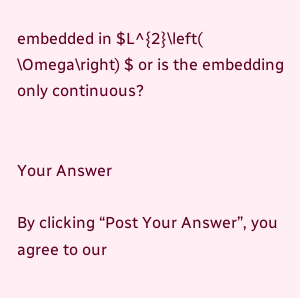embedded in $L^{2}\left( \Omega\right) $ or is the embedding only continuous?


Your Answer

By clicking “Post Your Answer”, you agree to our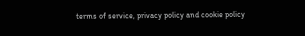terms of service, privacy policy and cookie policy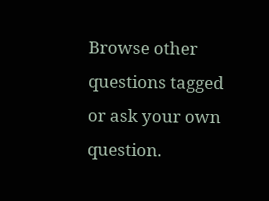Browse other questions tagged or ask your own question.